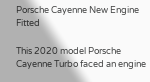Porsche Cayenne New Engine Fitted

This 2020 model Porsche Cayenne Turbo faced an engine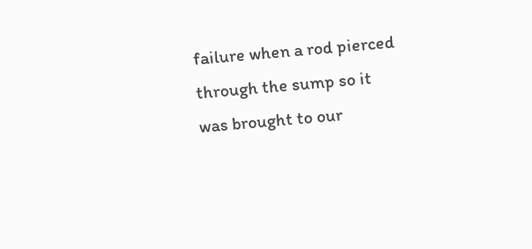failure when a rod pierced through the sump so it was brought to our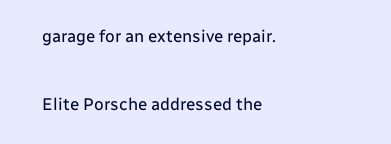garage for an extensive repair.

Elite Porsche addressed the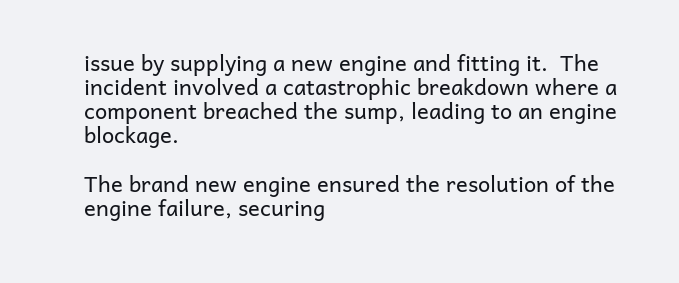issue by supplying a new engine and fitting it.  The incident involved a catastrophic breakdown where a component breached the sump, leading to an engine blockage.

The brand new engine ensured the resolution of the engine failure, securing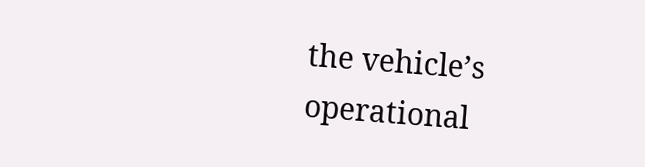the vehicle’s operational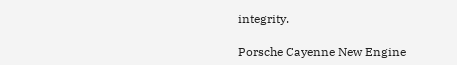integrity.

Porsche Cayenne New Engine